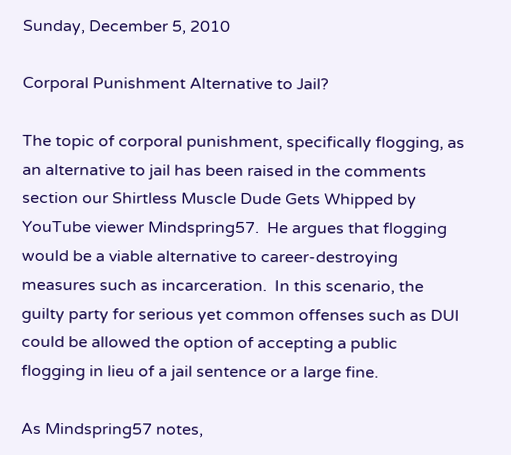Sunday, December 5, 2010

Corporal Punishment Alternative to Jail?

The topic of corporal punishment, specifically flogging, as an alternative to jail has been raised in the comments section our Shirtless Muscle Dude Gets Whipped by YouTube viewer Mindspring57.  He argues that flogging would be a viable alternative to career-destroying measures such as incarceration.  In this scenario, the guilty party for serious yet common offenses such as DUI could be allowed the option of accepting a public flogging in lieu of a jail sentence or a large fine.

As Mindspring57 notes,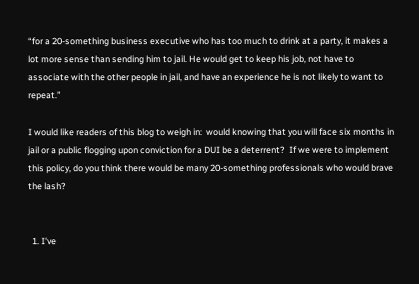“for a 20-something business executive who has too much to drink at a party, it makes a lot more sense than sending him to jail. He would get to keep his job, not have to associate with the other people in jail, and have an experience he is not likely to want to repeat.”

I would like readers of this blog to weigh in:  would knowing that you will face six months in jail or a public flogging upon conviction for a DUI be a deterrent?  If we were to implement this policy, do you think there would be many 20-something professionals who would brave the lash?


  1. I've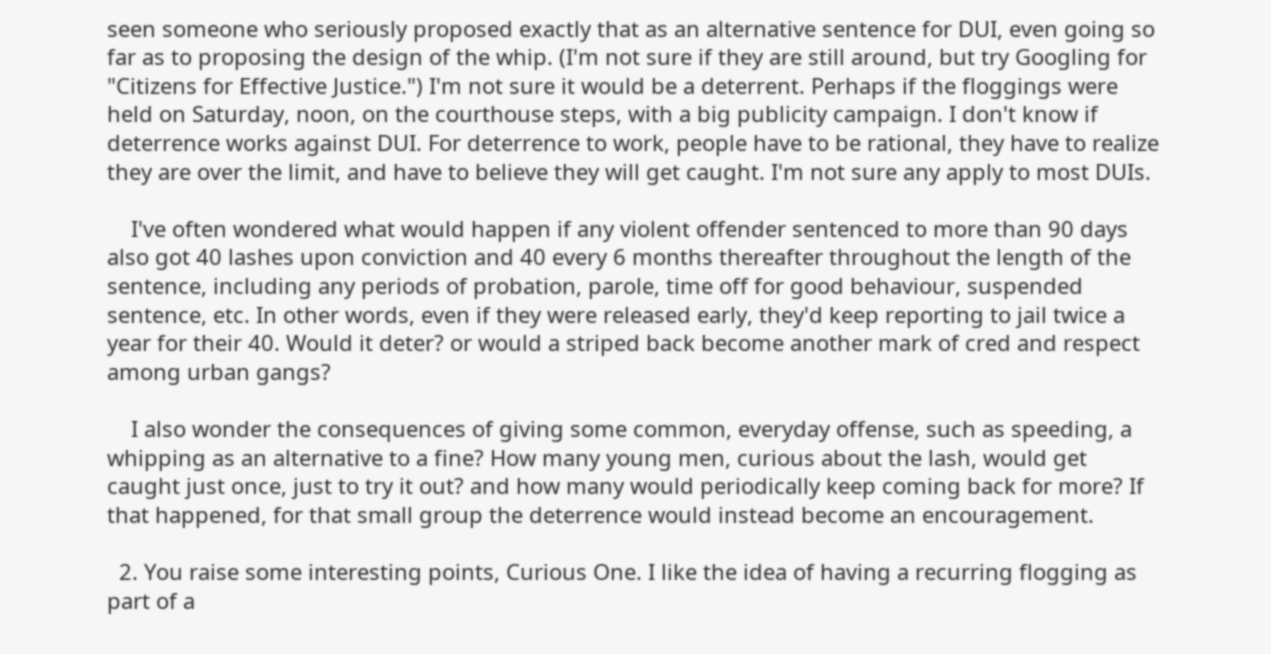seen someone who seriously proposed exactly that as an alternative sentence for DUI, even going so far as to proposing the design of the whip. (I'm not sure if they are still around, but try Googling for "Citizens for Effective Justice.") I'm not sure it would be a deterrent. Perhaps if the floggings were held on Saturday, noon, on the courthouse steps, with a big publicity campaign. I don't know if deterrence works against DUI. For deterrence to work, people have to be rational, they have to realize they are over the limit, and have to believe they will get caught. I'm not sure any apply to most DUIs.

    I've often wondered what would happen if any violent offender sentenced to more than 90 days also got 40 lashes upon conviction and 40 every 6 months thereafter throughout the length of the sentence, including any periods of probation, parole, time off for good behaviour, suspended sentence, etc. In other words, even if they were released early, they'd keep reporting to jail twice a year for their 40. Would it deter? or would a striped back become another mark of cred and respect among urban gangs?

    I also wonder the consequences of giving some common, everyday offense, such as speeding, a whipping as an alternative to a fine? How many young men, curious about the lash, would get caught just once, just to try it out? and how many would periodically keep coming back for more? If that happened, for that small group the deterrence would instead become an encouragement.

  2. You raise some interesting points, Curious One. I like the idea of having a recurring flogging as part of a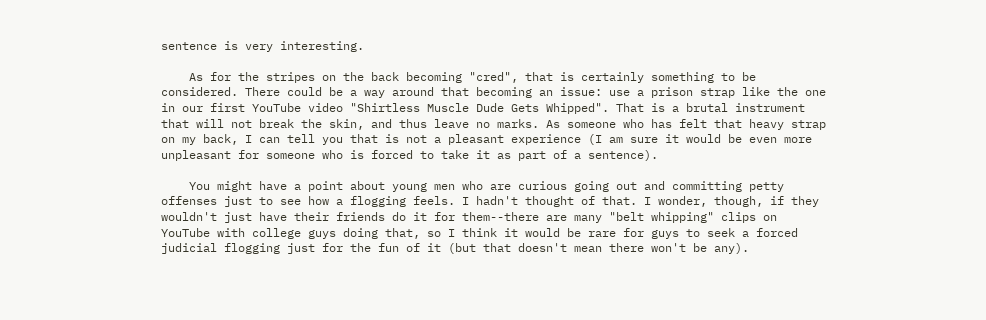sentence is very interesting.

    As for the stripes on the back becoming "cred", that is certainly something to be considered. There could be a way around that becoming an issue: use a prison strap like the one in our first YouTube video "Shirtless Muscle Dude Gets Whipped". That is a brutal instrument that will not break the skin, and thus leave no marks. As someone who has felt that heavy strap on my back, I can tell you that is not a pleasant experience (I am sure it would be even more unpleasant for someone who is forced to take it as part of a sentence).

    You might have a point about young men who are curious going out and committing petty offenses just to see how a flogging feels. I hadn't thought of that. I wonder, though, if they wouldn't just have their friends do it for them--there are many "belt whipping" clips on YouTube with college guys doing that, so I think it would be rare for guys to seek a forced judicial flogging just for the fun of it (but that doesn't mean there won't be any).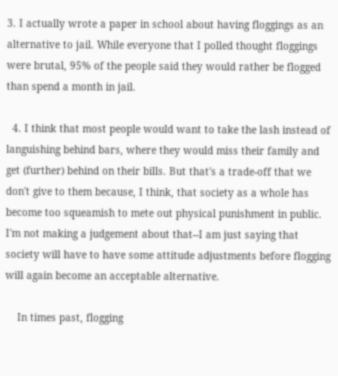3. I actually wrote a paper in school about having floggings as an alternative to jail. While everyone that I polled thought floggings were brutal, 95% of the people said they would rather be flogged than spend a month in jail.

  4. I think that most people would want to take the lash instead of languishing behind bars, where they would miss their family and get (further) behind on their bills. But that's a trade-off that we don't give to them because, I think, that society as a whole has become too squeamish to mete out physical punishment in public. I'm not making a judgement about that--I am just saying that society will have to have some attitude adjustments before flogging will again become an acceptable alternative.

    In times past, flogging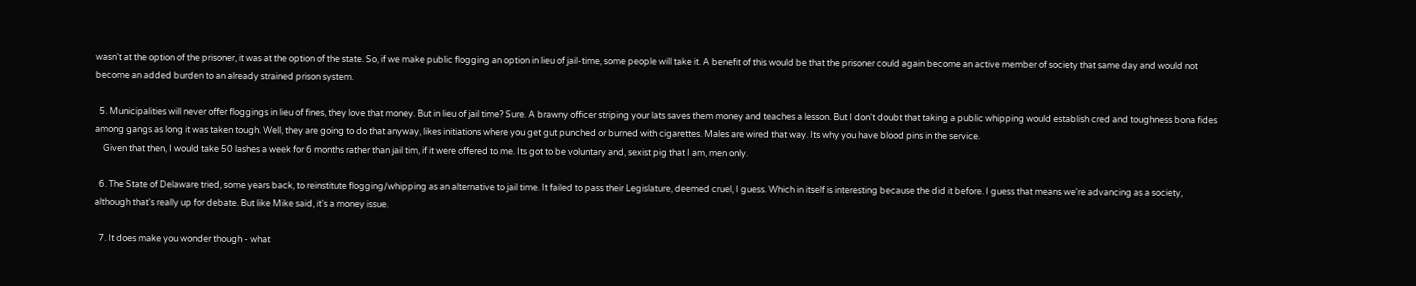wasn't at the option of the prisoner, it was at the option of the state. So, if we make public flogging an option in lieu of jail-time, some people will take it. A benefit of this would be that the prisoner could again become an active member of society that same day and would not become an added burden to an already strained prison system.

  5. Municipalities will never offer floggings in lieu of fines, they love that money. But in lieu of jail time? Sure. A brawny officer striping your lats saves them money and teaches a lesson. But I don't doubt that taking a public whipping would establish cred and toughness bona fides among gangs as long it was taken tough. Well, they are going to do that anyway, likes initiations where you get gut punched or burned with cigarettes. Males are wired that way. Its why you have blood pins in the service.
    Given that then, I would take 50 lashes a week for 6 months rather than jail tim, if it were offered to me. Its got to be voluntary and, sexist pig that I am, men only.

  6. The State of Delaware tried, some years back, to reinstitute flogging/whipping as an alternative to jail time. It failed to pass their Legislature, deemed cruel, I guess. Which in itself is interesting because the did it before. I guess that means we're advancing as a society, although that's really up for debate. But like Mike said, it's a money issue.

  7. It does make you wonder though - what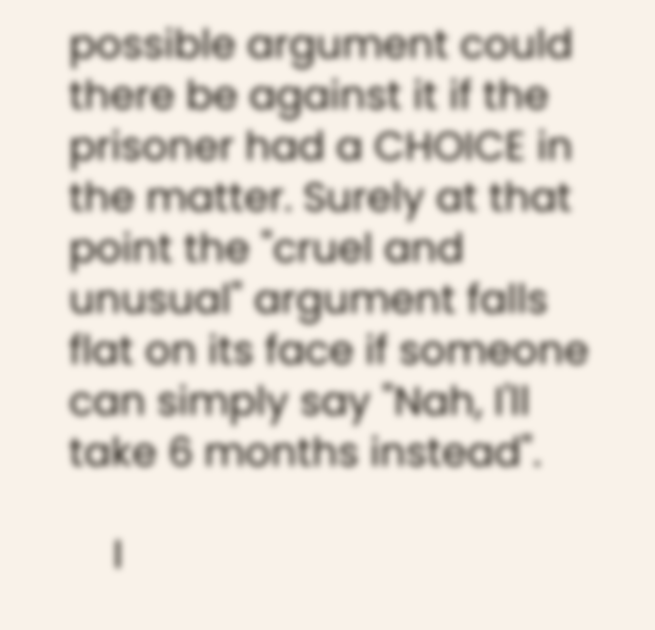possible argument could there be against it if the prisoner had a CHOICE in the matter. Surely at that point the "cruel and unusual" argument falls flat on its face if someone can simply say "Nah, I'll take 6 months instead".

    I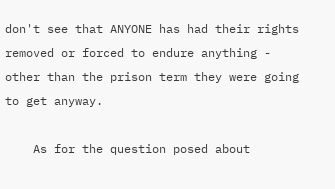don't see that ANYONE has had their rights removed or forced to endure anything - other than the prison term they were going to get anyway.

    As for the question posed about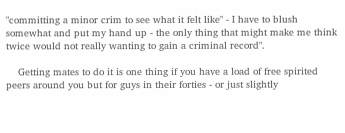"committing a minor crim to see what it felt like" - I have to blush somewhat and put my hand up - the only thing that might make me think twice would not really wanting to gain a criminal record".

    Getting mates to do it is one thing if you have a load of free spirited peers around you but for guys in their forties - or just slightly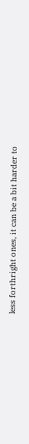less forthright ones, it can be a bit harder to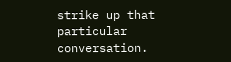strike up that particular conversation.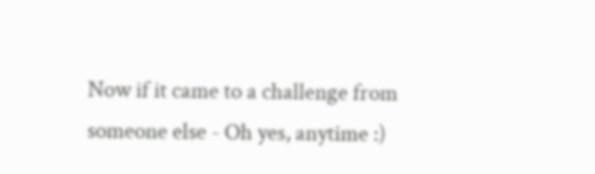Now if it came to a challenge from someone else - Oh yes, anytime :)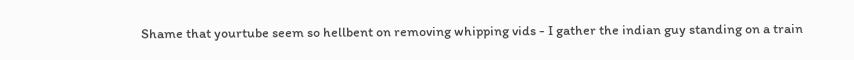Shame that yourtube seem so hellbent on removing whipping vids - I gather the indian guy standing on a train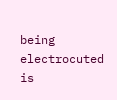being electrocuted is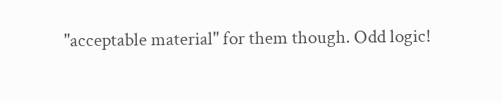"acceptable material" for them though. Odd logic!